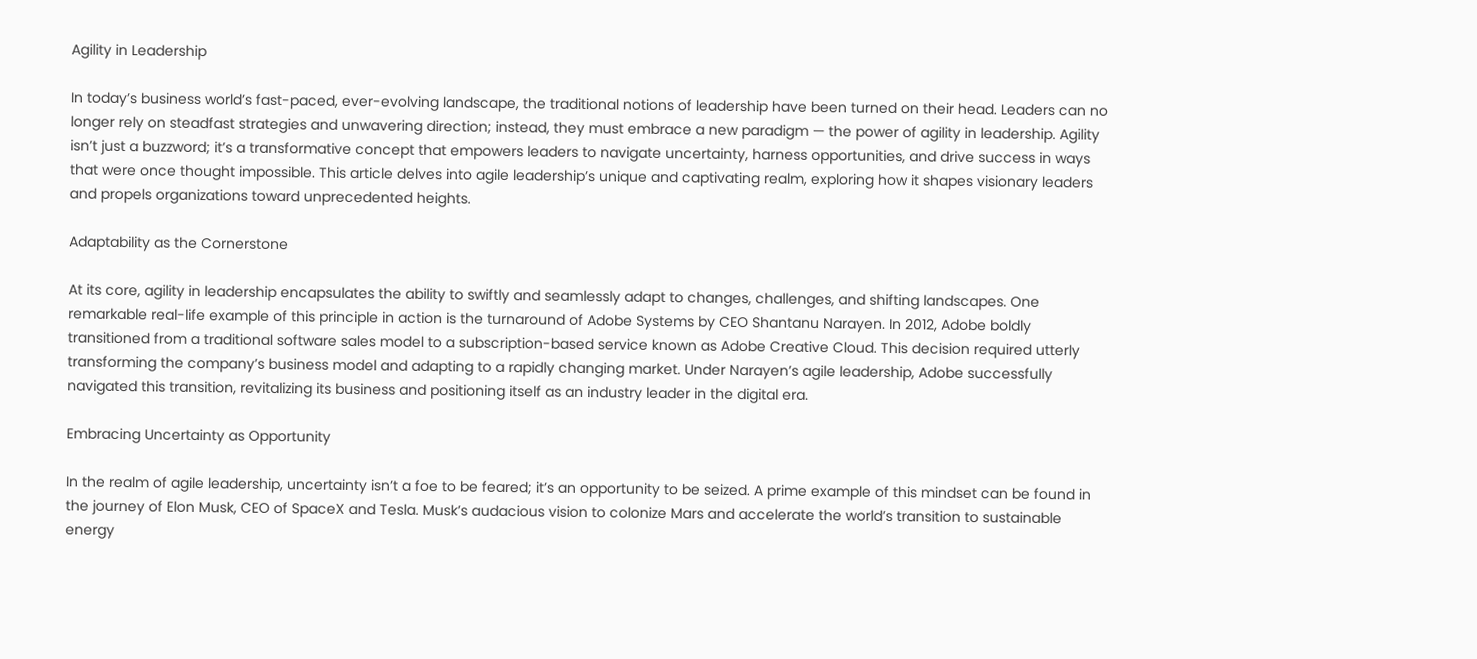Agility in Leadership

In today’s business world’s fast-paced, ever-evolving landscape, the traditional notions of leadership have been turned on their head. Leaders can no longer rely on steadfast strategies and unwavering direction; instead, they must embrace a new paradigm — the power of agility in leadership. Agility isn’t just a buzzword; it’s a transformative concept that empowers leaders to navigate uncertainty, harness opportunities, and drive success in ways that were once thought impossible. This article delves into agile leadership’s unique and captivating realm, exploring how it shapes visionary leaders and propels organizations toward unprecedented heights.

Adaptability as the Cornerstone

At its core, agility in leadership encapsulates the ability to swiftly and seamlessly adapt to changes, challenges, and shifting landscapes. One remarkable real-life example of this principle in action is the turnaround of Adobe Systems by CEO Shantanu Narayen. In 2012, Adobe boldly transitioned from a traditional software sales model to a subscription-based service known as Adobe Creative Cloud. This decision required utterly transforming the company’s business model and adapting to a rapidly changing market. Under Narayen’s agile leadership, Adobe successfully navigated this transition, revitalizing its business and positioning itself as an industry leader in the digital era.

Embracing Uncertainty as Opportunity

In the realm of agile leadership, uncertainty isn’t a foe to be feared; it’s an opportunity to be seized. A prime example of this mindset can be found in the journey of Elon Musk, CEO of SpaceX and Tesla. Musk’s audacious vision to colonize Mars and accelerate the world’s transition to sustainable energy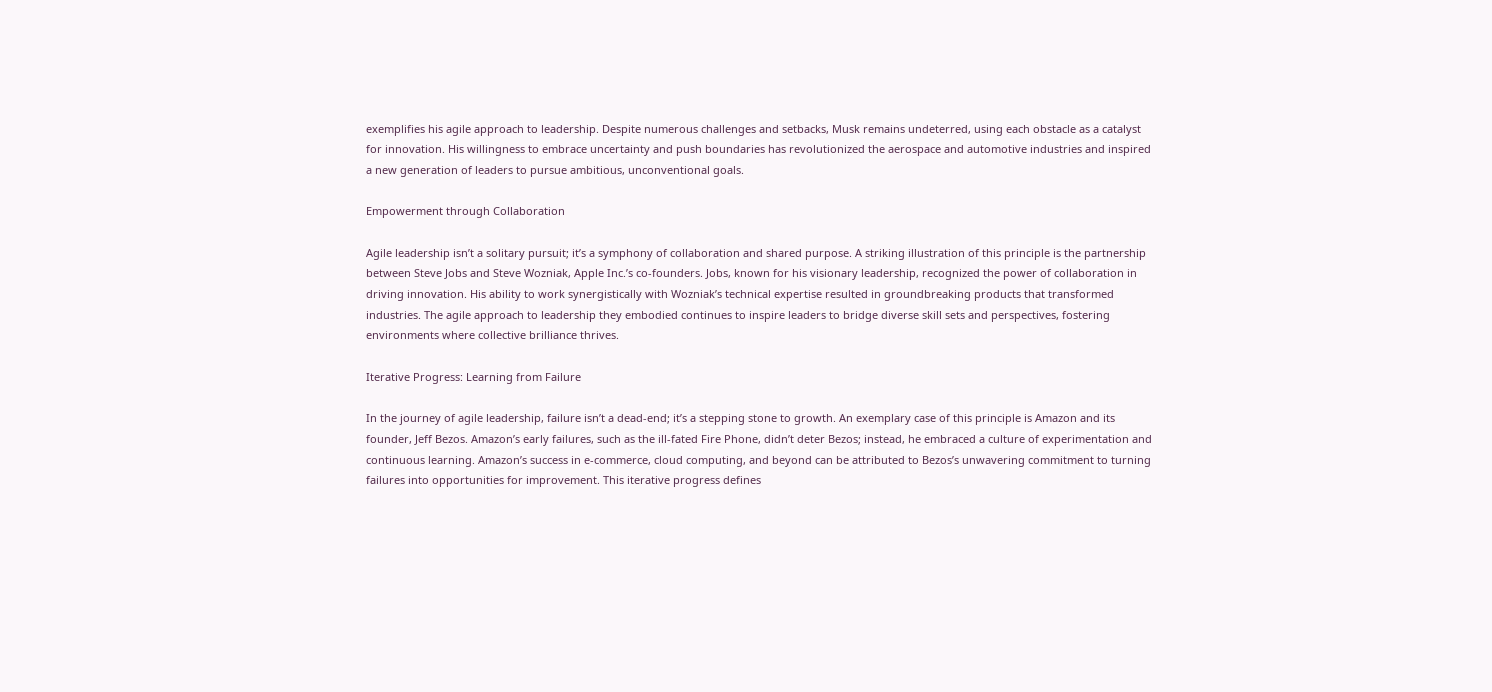exemplifies his agile approach to leadership. Despite numerous challenges and setbacks, Musk remains undeterred, using each obstacle as a catalyst for innovation. His willingness to embrace uncertainty and push boundaries has revolutionized the aerospace and automotive industries and inspired a new generation of leaders to pursue ambitious, unconventional goals.

Empowerment through Collaboration

Agile leadership isn’t a solitary pursuit; it’s a symphony of collaboration and shared purpose. A striking illustration of this principle is the partnership between Steve Jobs and Steve Wozniak, Apple Inc.’s co-founders. Jobs, known for his visionary leadership, recognized the power of collaboration in driving innovation. His ability to work synergistically with Wozniak’s technical expertise resulted in groundbreaking products that transformed industries. The agile approach to leadership they embodied continues to inspire leaders to bridge diverse skill sets and perspectives, fostering environments where collective brilliance thrives.

Iterative Progress: Learning from Failure

In the journey of agile leadership, failure isn’t a dead-end; it’s a stepping stone to growth. An exemplary case of this principle is Amazon and its founder, Jeff Bezos. Amazon’s early failures, such as the ill-fated Fire Phone, didn’t deter Bezos; instead, he embraced a culture of experimentation and continuous learning. Amazon’s success in e-commerce, cloud computing, and beyond can be attributed to Bezos’s unwavering commitment to turning failures into opportunities for improvement. This iterative progress defines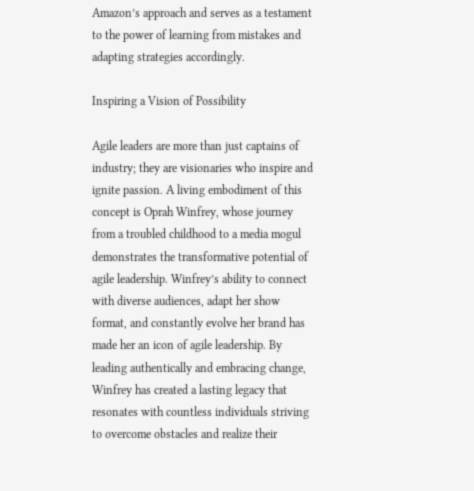Amazon’s approach and serves as a testament to the power of learning from mistakes and adapting strategies accordingly.

Inspiring a Vision of Possibility

Agile leaders are more than just captains of industry; they are visionaries who inspire and ignite passion. A living embodiment of this concept is Oprah Winfrey, whose journey from a troubled childhood to a media mogul demonstrates the transformative potential of agile leadership. Winfrey’s ability to connect with diverse audiences, adapt her show format, and constantly evolve her brand has made her an icon of agile leadership. By leading authentically and embracing change, Winfrey has created a lasting legacy that resonates with countless individuals striving to overcome obstacles and realize their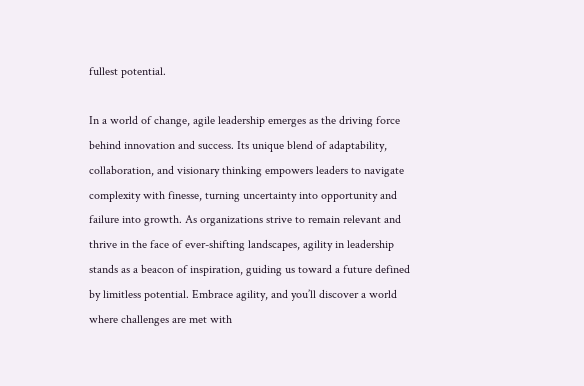fullest potential.

In a world of change, agile leadership emerges as the driving force behind innovation and success. Its unique blend of adaptability, collaboration, and visionary thinking empowers leaders to navigate complexity with finesse, turning uncertainty into opportunity and failure into growth. As organizations strive to remain relevant and thrive in the face of ever-shifting landscapes, agility in leadership stands as a beacon of inspiration, guiding us toward a future defined by limitless potential. Embrace agility, and you’ll discover a world where challenges are met with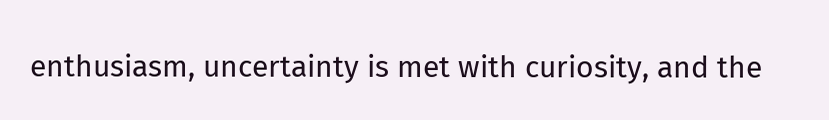enthusiasm, uncertainty is met with curiosity, and the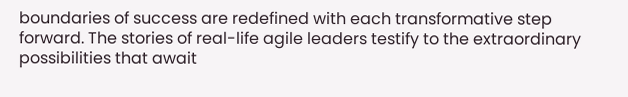boundaries of success are redefined with each transformative step forward. The stories of real-life agile leaders testify to the extraordinary possibilities that await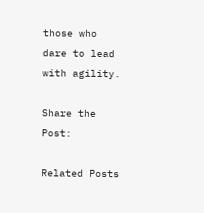those who dare to lead with agility.

Share the Post:

Related Posts